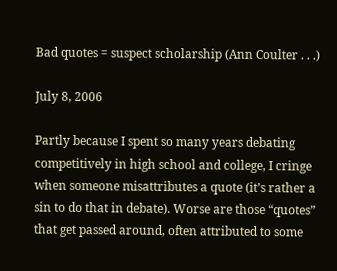Bad quotes = suspect scholarship (Ann Coulter . . .)

July 8, 2006

Partly because I spent so many years debating competitively in high school and college, I cringe when someone misattributes a quote (it’s rather a sin to do that in debate). Worse are those “quotes” that get passed around, often attributed to some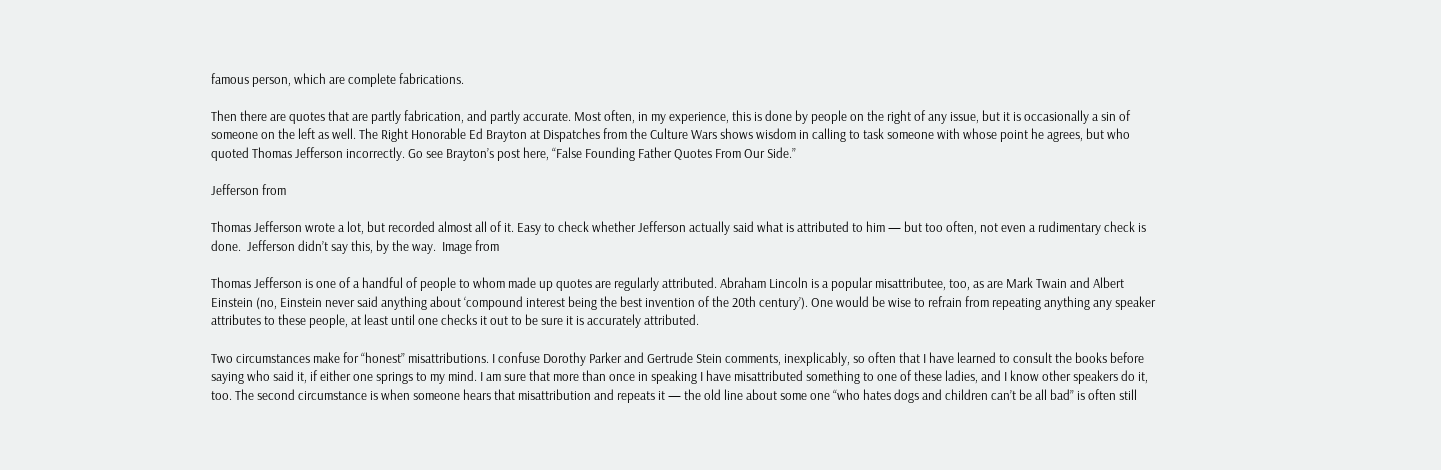famous person, which are complete fabrications.

Then there are quotes that are partly fabrication, and partly accurate. Most often, in my experience, this is done by people on the right of any issue, but it is occasionally a sin of someone on the left as well. The Right Honorable Ed Brayton at Dispatches from the Culture Wars shows wisdom in calling to task someone with whose point he agrees, but who quoted Thomas Jefferson incorrectly. Go see Brayton’s post here, “False Founding Father Quotes From Our Side.”

Jefferson from

Thomas Jefferson wrote a lot, but recorded almost all of it. Easy to check whether Jefferson actually said what is attributed to him — but too often, not even a rudimentary check is done.  Jefferson didn’t say this, by the way.  Image from

Thomas Jefferson is one of a handful of people to whom made up quotes are regularly attributed. Abraham Lincoln is a popular misattributee, too, as are Mark Twain and Albert Einstein (no, Einstein never said anything about ‘compound interest being the best invention of the 20th century’). One would be wise to refrain from repeating anything any speaker attributes to these people, at least until one checks it out to be sure it is accurately attributed.

Two circumstances make for “honest” misattributions. I confuse Dorothy Parker and Gertrude Stein comments, inexplicably, so often that I have learned to consult the books before saying who said it, if either one springs to my mind. I am sure that more than once in speaking I have misattributed something to one of these ladies, and I know other speakers do it, too. The second circumstance is when someone hears that misattribution and repeats it — the old line about some one “who hates dogs and children can’t be all bad” is often still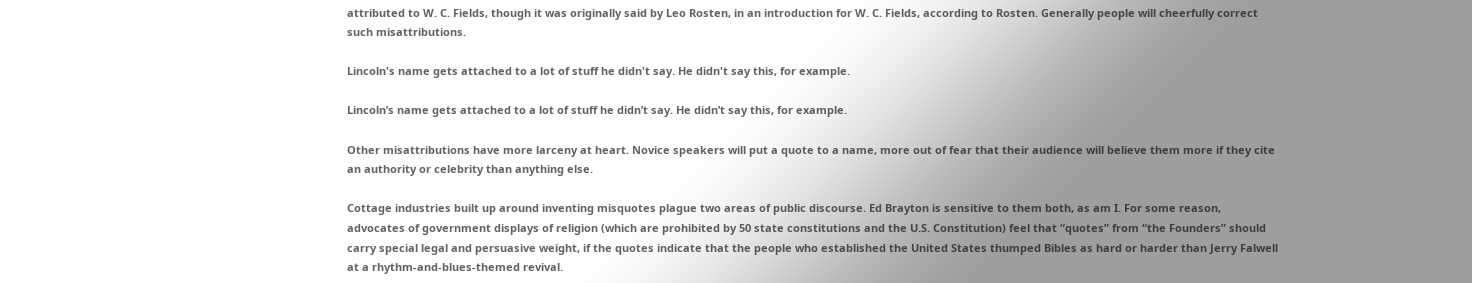attributed to W. C. Fields, though it was originally said by Leo Rosten, in an introduction for W. C. Fields, according to Rosten. Generally people will cheerfully correct such misattributions.

Lincoln's name gets attached to a lot of stuff he didn't say. He didn't say this, for example.

Lincoln’s name gets attached to a lot of stuff he didn’t say. He didn’t say this, for example.

Other misattributions have more larceny at heart. Novice speakers will put a quote to a name, more out of fear that their audience will believe them more if they cite an authority or celebrity than anything else.

Cottage industries built up around inventing misquotes plague two areas of public discourse. Ed Brayton is sensitive to them both, as am I. For some reason, advocates of government displays of religion (which are prohibited by 50 state constitutions and the U.S. Constitution) feel that “quotes” from “the Founders” should carry special legal and persuasive weight, if the quotes indicate that the people who established the United States thumped Bibles as hard or harder than Jerry Falwell at a rhythm-and-blues-themed revival.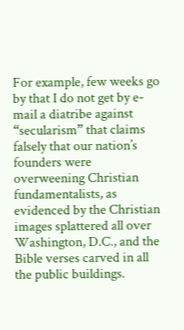For example, few weeks go by that I do not get by e-mail a diatribe against “secularism” that claims falsely that our nation’s founders were overweening Christian fundamentalists, as evidenced by the Christian images splattered all over Washington, D.C., and the Bible verses carved in all the public buildings.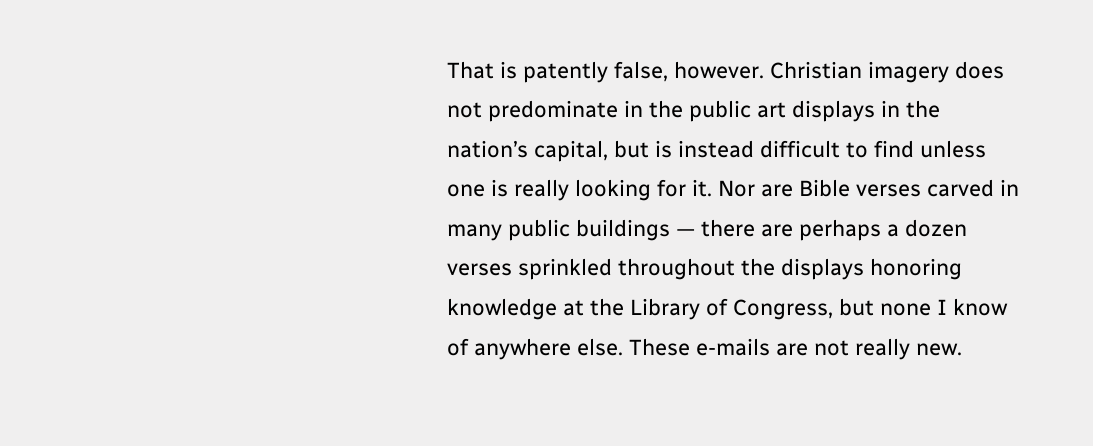That is patently false, however. Christian imagery does not predominate in the public art displays in the nation’s capital, but is instead difficult to find unless one is really looking for it. Nor are Bible verses carved in many public buildings — there are perhaps a dozen verses sprinkled throughout the displays honoring knowledge at the Library of Congress, but none I know of anywhere else. These e-mails are not really new.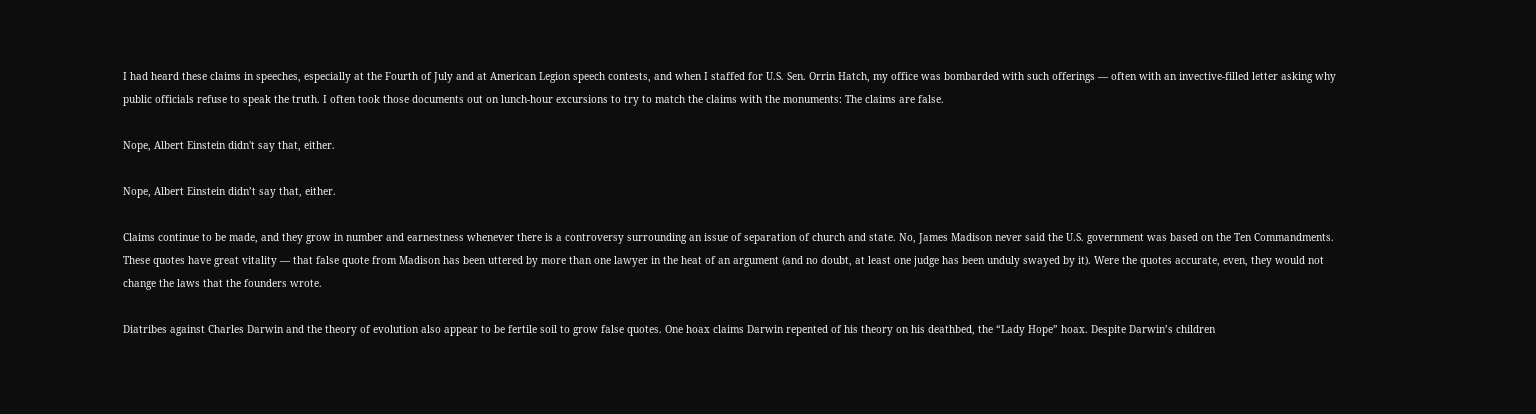I had heard these claims in speeches, especially at the Fourth of July and at American Legion speech contests, and when I staffed for U.S. Sen. Orrin Hatch, my office was bombarded with such offerings — often with an invective-filled letter asking why public officials refuse to speak the truth. I often took those documents out on lunch-hour excursions to try to match the claims with the monuments: The claims are false.

Nope, Albert Einstein didn't say that, either.

Nope, Albert Einstein didn’t say that, either.

Claims continue to be made, and they grow in number and earnestness whenever there is a controversy surrounding an issue of separation of church and state. No, James Madison never said the U.S. government was based on the Ten Commandments. These quotes have great vitality — that false quote from Madison has been uttered by more than one lawyer in the heat of an argument (and no doubt, at least one judge has been unduly swayed by it). Were the quotes accurate, even, they would not change the laws that the founders wrote.

Diatribes against Charles Darwin and the theory of evolution also appear to be fertile soil to grow false quotes. One hoax claims Darwin repented of his theory on his deathbed, the “Lady Hope” hoax. Despite Darwin’s children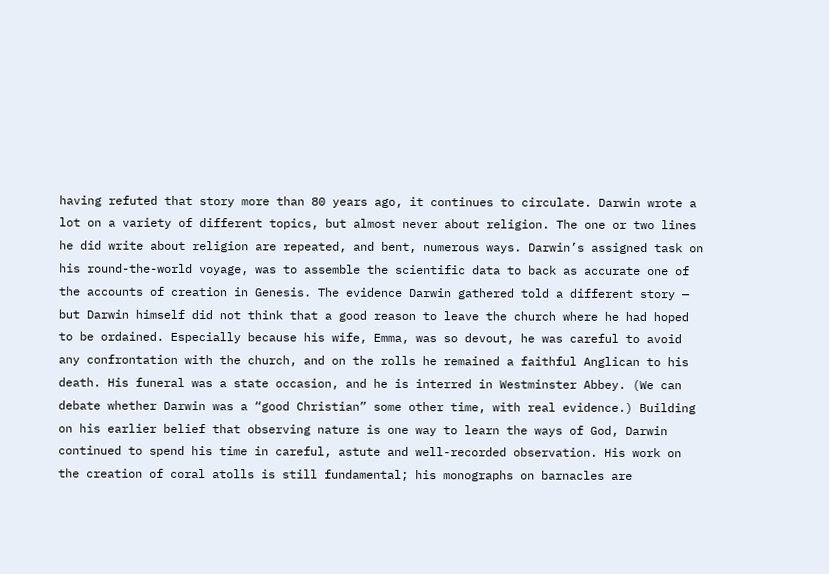having refuted that story more than 80 years ago, it continues to circulate. Darwin wrote a lot on a variety of different topics, but almost never about religion. The one or two lines he did write about religion are repeated, and bent, numerous ways. Darwin’s assigned task on his round-the-world voyage, was to assemble the scientific data to back as accurate one of the accounts of creation in Genesis. The evidence Darwin gathered told a different story — but Darwin himself did not think that a good reason to leave the church where he had hoped to be ordained. Especially because his wife, Emma, was so devout, he was careful to avoid any confrontation with the church, and on the rolls he remained a faithful Anglican to his death. His funeral was a state occasion, and he is interred in Westminster Abbey. (We can debate whether Darwin was a “good Christian” some other time, with real evidence.) Building on his earlier belief that observing nature is one way to learn the ways of God, Darwin continued to spend his time in careful, astute and well-recorded observation. His work on the creation of coral atolls is still fundamental; his monographs on barnacles are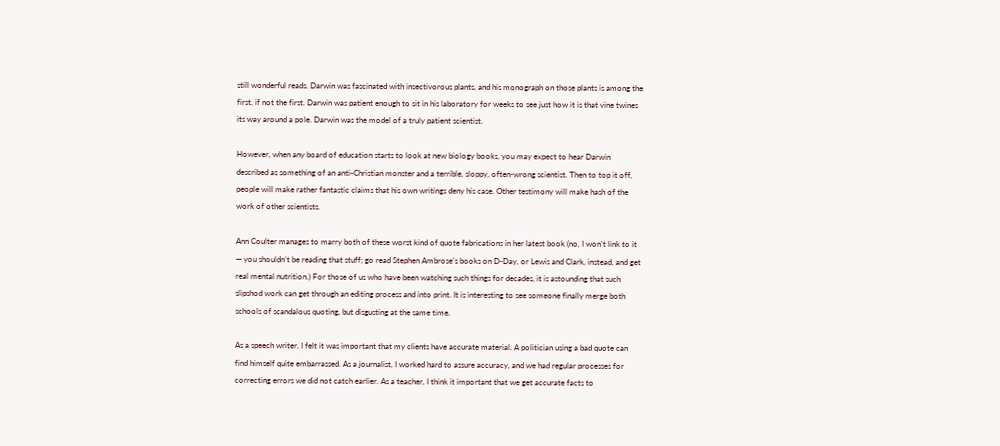still wonderful reads. Darwin was fascinated with insectivorous plants, and his monograph on those plants is among the first, if not the first. Darwin was patient enough to sit in his laboratory for weeks to see just how it is that vine twines its way around a pole. Darwin was the model of a truly patient scientist.

However, when any board of education starts to look at new biology books, you may expect to hear Darwin described as something of an anti-Christian monster and a terrible, sloppy, often-wrong scientist. Then to top it off, people will make rather fantastic claims that his own writings deny his case. Other testimony will make hash of the work of other scientists.

Ann Coulter manages to marry both of these worst kind of quote fabrications in her latest book (no, I won’t link to it — you shouldn’t be reading that stuff; go read Stephen Ambrose’s books on D-Day, or Lewis and Clark, instead, and get real mental nutrition.) For those of us who have been watching such things for decades, it is astounding that such slipshod work can get through an editing process and into print. It is interesting to see someone finally merge both schools of scandalous quoting, but disgusting at the same time.

As a speech writer, I felt it was important that my clients have accurate material. A politician using a bad quote can find himself quite embarrassed. As a journalist, I worked hard to assure accuracy, and we had regular processes for correcting errors we did not catch earlier. As a teacher, I think it important that we get accurate facts to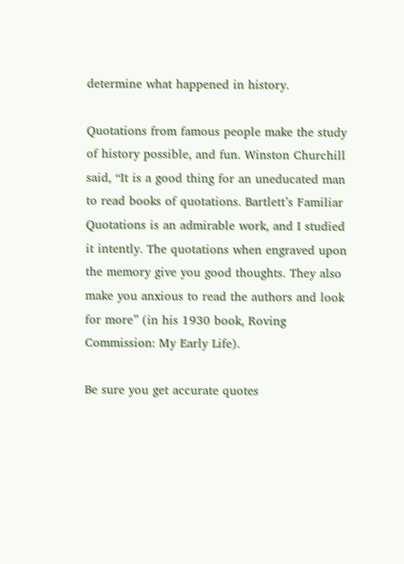determine what happened in history.

Quotations from famous people make the study of history possible, and fun. Winston Churchill said, “It is a good thing for an uneducated man to read books of quotations. Bartlett’s Familiar Quotations is an admirable work, and I studied it intently. The quotations when engraved upon the memory give you good thoughts. They also make you anxious to read the authors and look for more” (in his 1930 book, Roving Commission: My Early Life).

Be sure you get accurate quotes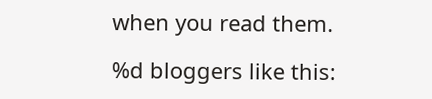when you read them.

%d bloggers like this: